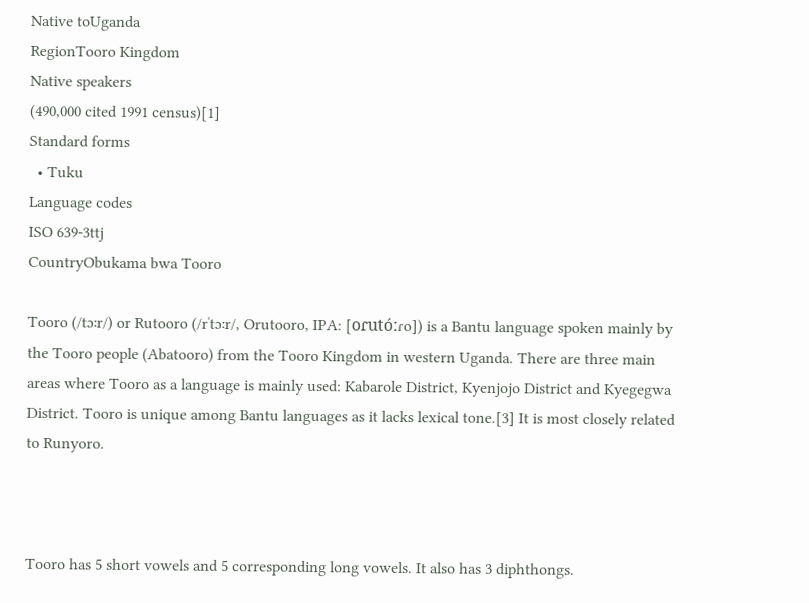Native toUganda
RegionTooro Kingdom
Native speakers
(490,000 cited 1991 census)[1]
Standard forms
  • Tuku
Language codes
ISO 639-3ttj
CountryObukama bwa Tooro

Tooro (/tɔːr/) or Rutooro (/rˈtɔːr/, Orutooro, IPA: [oɾutóːɾo]) is a Bantu language spoken mainly by the Tooro people (Abatooro) from the Tooro Kingdom in western Uganda. There are three main areas where Tooro as a language is mainly used: Kabarole District, Kyenjojo District and Kyegegwa District. Tooro is unique among Bantu languages as it lacks lexical tone.[3] It is most closely related to Runyoro.



Tooro has 5 short vowels and 5 corresponding long vowels. It also has 3 diphthongs.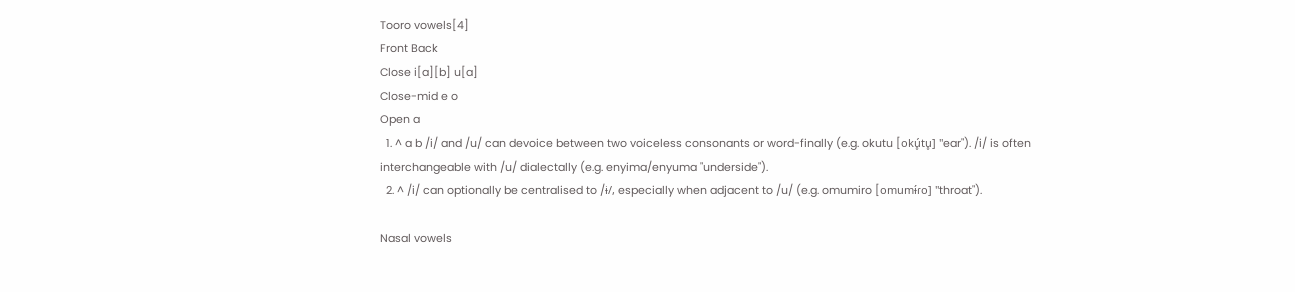Tooro vowels[4]
Front Back
Close i[a][b] u[a]
Close-mid e o
Open a
  1. ^ a b /i/ and /u/ can devoice between two voiceless consonants or word-finally (e.g. okutu [okú̥tu̥] "ear"). /i/ is often interchangeable with /u/ dialectally (e.g. enyima/enyuma "underside").
  2. ^ /i/ can optionally be centralised to /ɨ/, especially when adjacent to /u/ (e.g. omumiro [omumɨ́ɾo] "throat").

Nasal vowels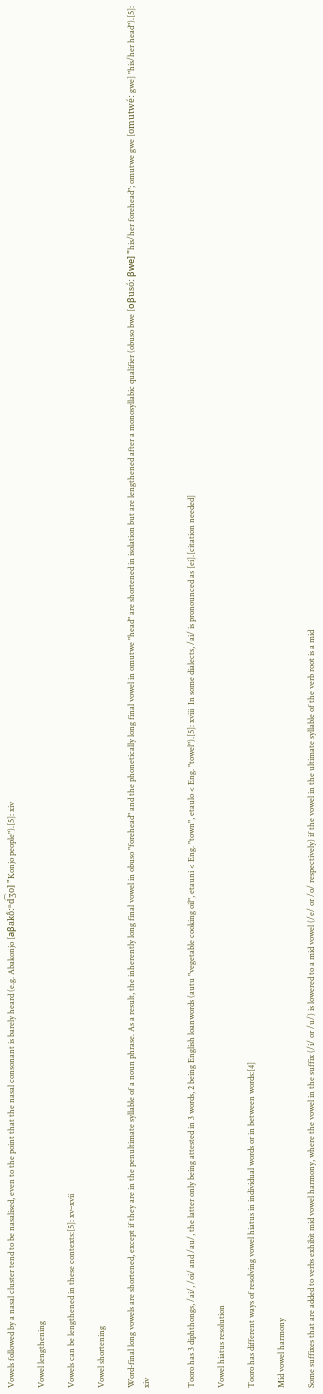Vowels followed by a nasal cluster tend to be nasalised, even to the point that the nasal consonant is barely heard (e.g. Abakonjo [aβakṍːⁿd͡ʒo] "Konjo people").[5]: xiv

Vowel lengthening

Vowels can be lengthened in these contexts:[5]: xv–xvii

Vowel shortening

Word-final long vowels are shortened, except if they are in the penultimate syllable of a noun phrase. As a result, the inherently long final vowel in obuso "forehead" and the phonetically long final vowel in omutwe "head" are shortened in isolation but are lengthened after a monosyllabic qualifier (obuso bwe [oβusóː βwe] "his/her forehead"; omutwe gwe [omutwéː gwe] "his/her head").[5]: xiv


Tooro has 3 diphthongs, /ai/, /oi/ and /au/, the latter only being attested in 3 words, 2 being English loanwords (autu "vegetable cooking oil", etauni < Eng. "town", etaulo < Eng. "towel").[5]: xviii  In some dialects, /ai/ is pronounced as [ei].[citation needed]

Vowel hiatus resolution

Tooro has different ways of resolving vowel hiatus in individual words or in between words:[4]

Mid vowel harmony

Some suffixes that are added to verbs exhibit mid vowel harmony, where the vowel in the suffix (/i/ or /u/) is lowered to a mid vowel (/e/ or /o/ respectively) if the vowel in the ultimate syllable of the verb root is a mid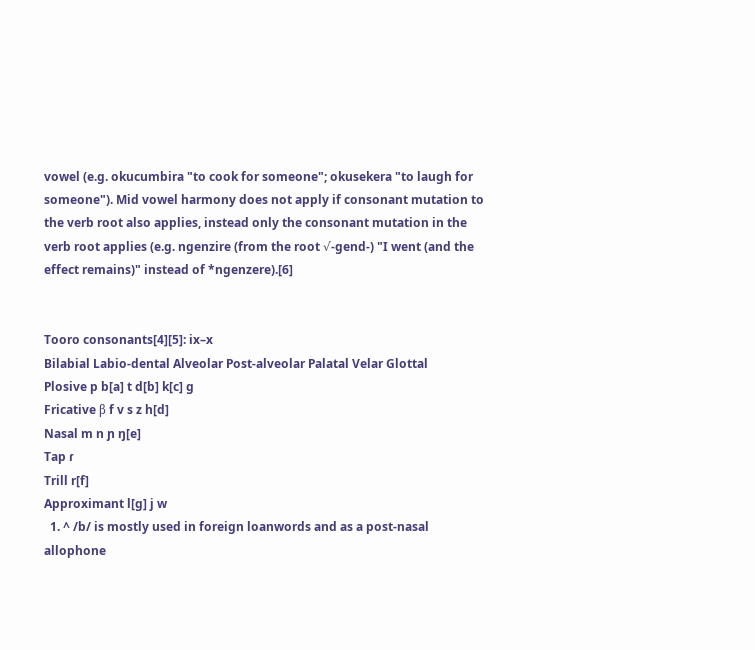vowel (e.g. okucumbira "to cook for someone"; okusekera "to laugh for someone"). Mid vowel harmony does not apply if consonant mutation to the verb root also applies, instead only the consonant mutation in the verb root applies (e.g. ngenzire (from the root √-gend-) "I went (and the effect remains)" instead of *ngenzere).[6]


Tooro consonants[4][5]: ix–x
Bilabial Labio-dental Alveolar Post-alveolar Palatal Velar Glottal
Plosive p b[a] t d[b] k[c] g
Fricative β f v s z h[d]
Nasal m n ɲ ŋ[e]
Tap ɾ
Trill r[f]
Approximant l[g] j w
  1. ^ /b/ is mostly used in foreign loanwords and as a post-nasal allophone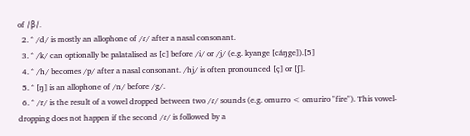of /β/.
  2. ^ /d/ is mostly an allophone of /ɾ/ after a nasal consonant.
  3. ^ /k/ can optionally be palatalised as [c] before /i/ or /j/ (e.g. kyange [cáŋge]).[5]
  4. ^ /h/ becomes /p/ after a nasal consonant. /hj/ is often pronounced [ç] or [ʃ].
  5. ^ [ŋ] is an allophone of /n/ before /g/.
  6. ^ /r/ is the result of a vowel dropped between two /ɾ/ sounds (e.g. omurro < omuriro "fire"). This vowel-dropping does not happen if the second /ɾ/ is followed by a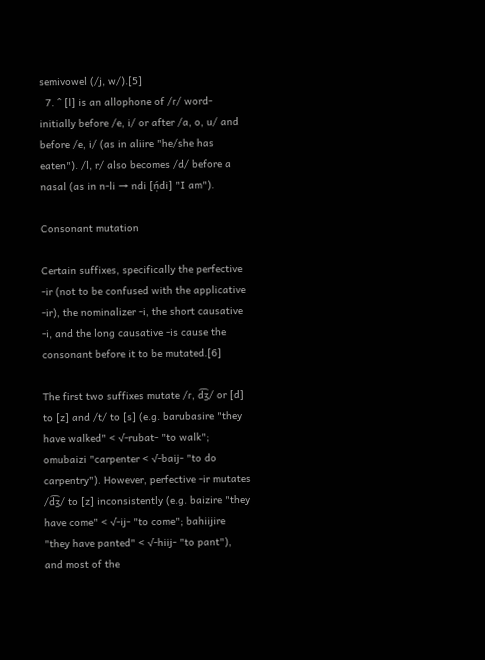semivowel (/j, w/).[5]
  7. ^ [l] is an allophone of /ɾ/ word-initially before /e, i/ or after /a, o, u/ and before /e, i/ (as in aliire "he/she has eaten"). /l, r/ also becomes /d/ before a nasal (as in n-li → ndi [ń̩di] "I am").

Consonant mutation

Certain suffixes, specifically the perfective -ir (not to be confused with the applicative -ir), the nominalizer -i, the short causative -i, and the long causative -is cause the consonant before it to be mutated.[6]

The first two suffixes mutate /ɾ, d͡ʒ/ or [d] to [z] and /t/ to [s] (e.g. barubasire "they have walked" < √-rubat- "to walk"; omubaizi "carpenter < √-baij- "to do carpentry"). However, perfective -ir mutates /d͡ʒ/ to [z] inconsistently (e.g. baizire "they have come" < √-ij- "to come"; bahiijire "they have panted" < √-hiij- "to pant"), and most of the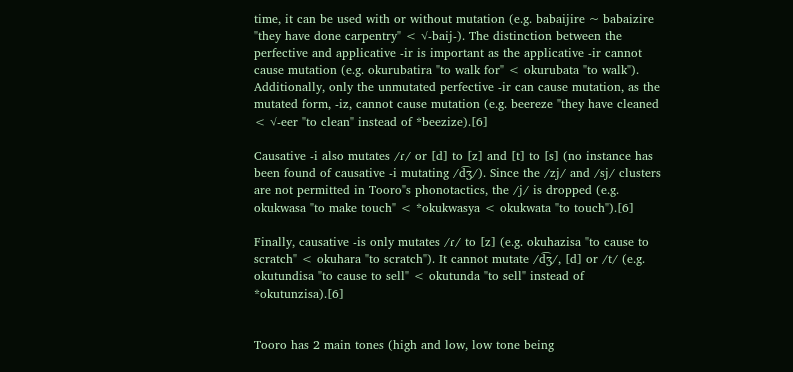time, it can be used with or without mutation (e.g. babaijire ~ babaizire "they have done carpentry" < √-baij-). The distinction between the perfective and applicative -ir is important as the applicative -ir cannot cause mutation (e.g. okurubatira "to walk for" < okurubata "to walk"). Additionally, only the unmutated perfective -ir can cause mutation, as the mutated form, -iz, cannot cause mutation (e.g. beereze "they have cleaned < √-eer "to clean" instead of *beezize).[6]

Causative -i also mutates /ɾ/ or [d] to [z] and [t] to [s] (no instance has been found of causative -i mutating /d͡ʒ/). Since the /zj/ and /sj/ clusters are not permitted in Tooro"s phonotactics, the /j/ is dropped (e.g. okukwasa "to make touch" < *okukwasya < okukwata "to touch").[6]

Finally, causative -is only mutates /ɾ/ to [z] (e.g. okuhazisa "to cause to scratch" < okuhara "to scratch"). It cannot mutate /d͡ʒ/, [d] or /t/ (e.g. okutundisa "to cause to sell" < okutunda "to sell" instead of *okutunzisa).[6]


Tooro has 2 main tones (high and low, low tone being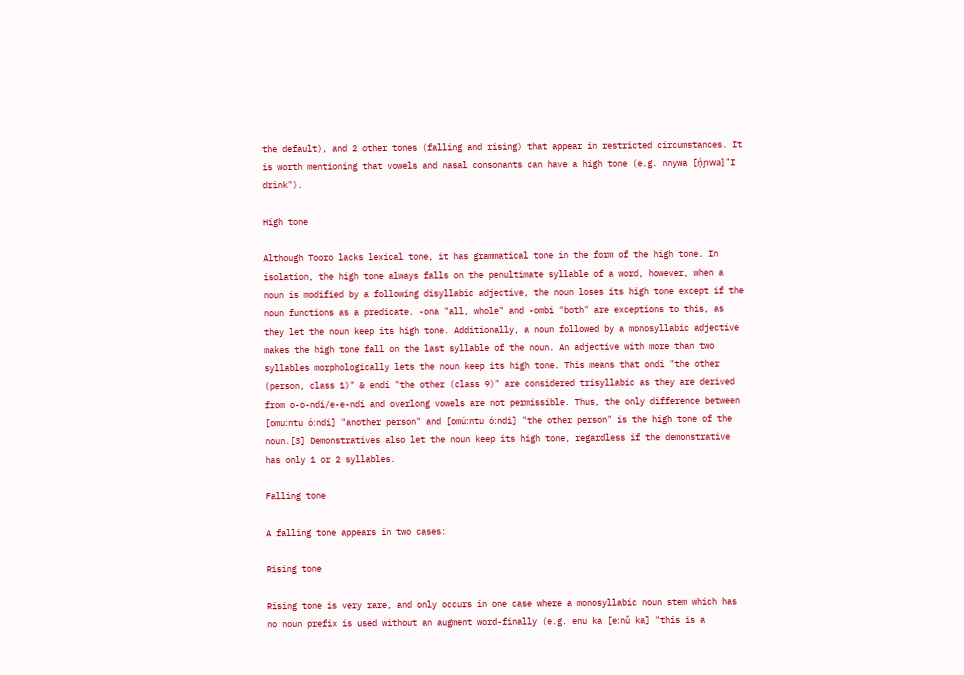the default), and 2 other tones (falling and rising) that appear in restricted circumstances. It is worth mentioning that vowels and nasal consonants can have a high tone (e.g. nnywa [ń̩ɲwa] "I drink").

High tone

Although Tooro lacks lexical tone, it has grammatical tone in the form of the high tone. In isolation, the high tone always falls on the penultimate syllable of a word, however, when a noun is modified by a following disyllabic adjective, the noun loses its high tone except if the noun functions as a predicate. -ona "all, whole" and -ombi "both" are exceptions to this, as they let the noun keep its high tone. Additionally, a noun followed by a monosyllabic adjective makes the high tone fall on the last syllable of the noun. An adjective with more than two syllables morphologically lets the noun keep its high tone. This means that ondi "the other (person, class 1)" & endi "the other (class 9)" are considered trisyllabic as they are derived from o-o-ndi/e-e-ndi and overlong vowels are not permissible. Thus, the only difference between [omuːntu óːndi] "another person" and [omúːntu óːndi] "the other person" is the high tone of the noun.[3] Demonstratives also let the noun keep its high tone, regardless if the demonstrative has only 1 or 2 syllables.

Falling tone

A falling tone appears in two cases:

Rising tone

Rising tone is very rare, and only occurs in one case where a monosyllabic noun stem which has no noun prefix is used without an augment word-finally (e.g. enu ka [eːnǔ ka] "this is a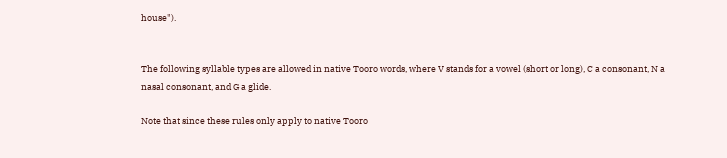house").


The following syllable types are allowed in native Tooro words, where V stands for a vowel (short or long), C a consonant, N a nasal consonant, and G a glide.

Note that since these rules only apply to native Tooro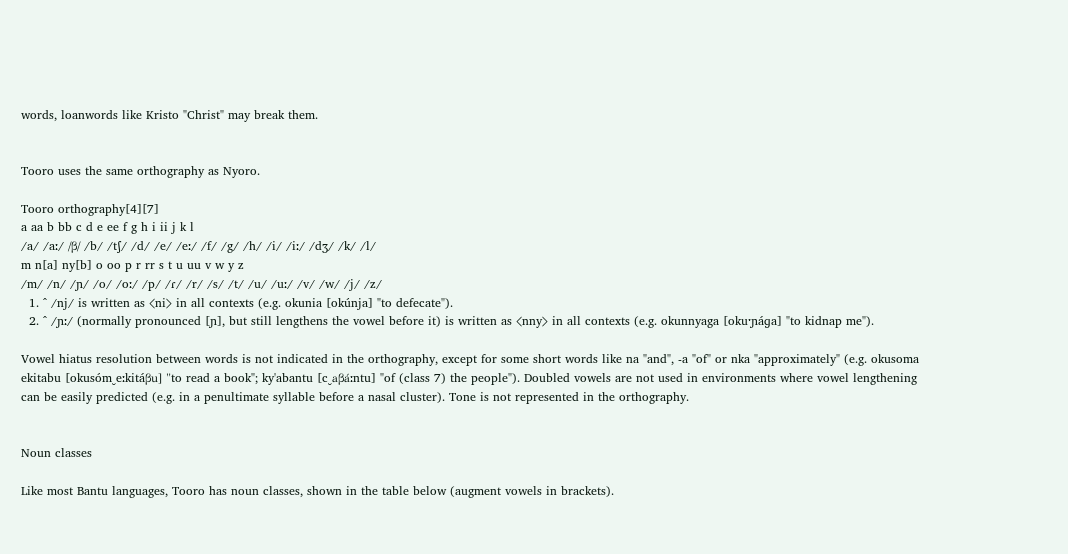words, loanwords like Kristo "Christ" may break them.


Tooro uses the same orthography as Nyoro.

Tooro orthography[4][7]
a aa b bb c d e ee f g h i ii j k l
/a/ /aː/ /β/ /b/ /tʃ/ /d/ /e/ /eː/ /f/ /g/ /h/ /i/ /iː/ /dʒ/ /k/ /l/
m n[a] ny[b] o oo p r rr s t u uu v w y z
/m/ /n/ /ɲ/ /o/ /oː/ /p/ /ɾ/ /r/ /s/ /t/ /u/ /uː/ /v/ /w/ /j/ /z/
  1. ^ /nj/ is written as ⟨ni⟩ in all contexts (e.g. okunia [okúnja] "to defecate").
  2. ^ /ɲː/ (normally pronounced [ɲ], but still lengthens the vowel before it) is written as ⟨nny⟩ in all contexts (e.g. okunnyaga [okuˑɲáɡa] "to kidnap me").

Vowel hiatus resolution between words is not indicated in the orthography, except for some short words like na "and", -a "of" or nka "approximately" (e.g. okusoma ekitabu [okusóm‿eːkitáβu] "to read a book"; ky'abantu [c‿aβáːntu] "of (class 7) the people"). Doubled vowels are not used in environments where vowel lengthening can be easily predicted (e.g. in a penultimate syllable before a nasal cluster). Tone is not represented in the orthography.


Noun classes

Like most Bantu languages, Tooro has noun classes, shown in the table below (augment vowels in brackets).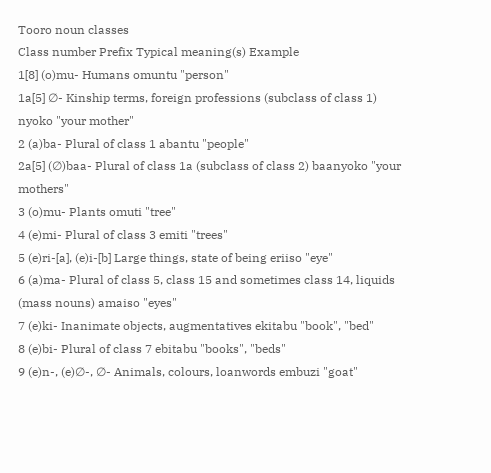Tooro noun classes
Class number Prefix Typical meaning(s) Example
1[8] (o)mu- Humans omuntu "person"
1a[5] ∅- Kinship terms, foreign professions (subclass of class 1) nyoko "your mother"
2 (a)ba- Plural of class 1 abantu "people"
2a[5] (∅)baa- Plural of class 1a (subclass of class 2) baanyoko "your mothers"
3 (o)mu- Plants omuti "tree"
4 (e)mi- Plural of class 3 emiti "trees"
5 (e)ri-[a], (e)i-[b] Large things, state of being eriiso "eye"
6 (a)ma- Plural of class 5, class 15 and sometimes class 14, liquids (mass nouns) amaiso "eyes"
7 (e)ki- Inanimate objects, augmentatives ekitabu "book", "bed"
8 (e)bi- Plural of class 7 ebitabu "books", "beds"
9 (e)n-, (e)∅-, ∅- Animals, colours, loanwords embuzi "goat"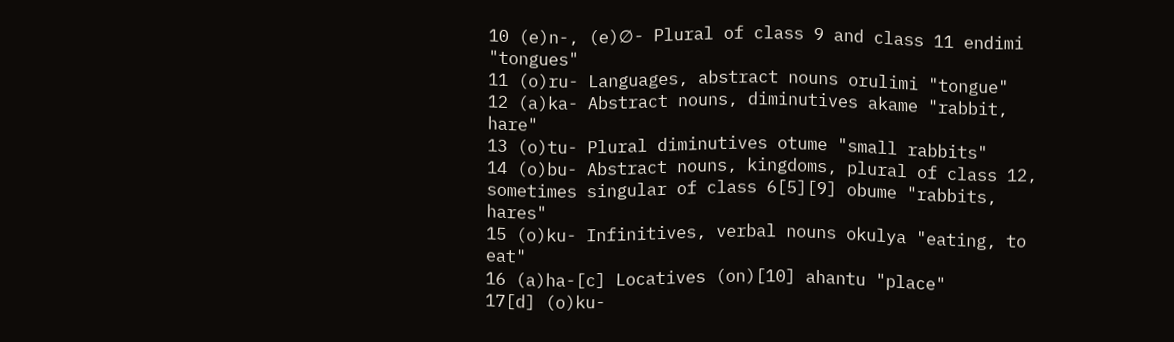10 (e)n-, (e)∅- Plural of class 9 and class 11 endimi "tongues"
11 (o)ru- Languages, abstract nouns orulimi "tongue"
12 (a)ka- Abstract nouns, diminutives akame "rabbit, hare"
13 (o)tu- Plural diminutives otume "small rabbits"
14 (o)bu- Abstract nouns, kingdoms, plural of class 12, sometimes singular of class 6[5][9] obume "rabbits, hares"
15 (o)ku- Infinitives, verbal nouns okulya "eating, to eat"
16 (a)ha-[c] Locatives (on)[10] ahantu "place"
17[d] (o)ku-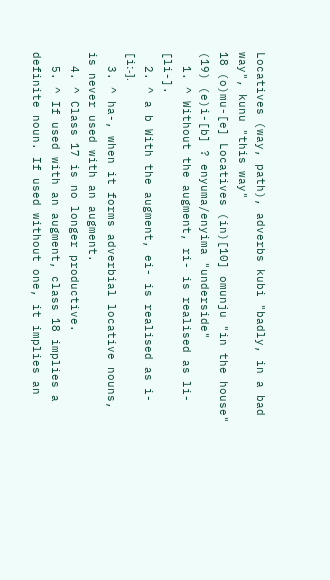Locatives (way, path), adverbs kubi "badly, in a bad way", kunu "this way"
18 (o)mu-[e] Locatives (in)[10] omunju "in the house"
(19) (e)i-[b] ? enyuma/enyima "underside"
  1. ^ Without the augment, ri- is realised as li- [li-].
  2. ^ a b With the augment, ei- is realised as i- [iː-].
  3. ^ ha-, when it forms adverbial locative nouns, is never used with an augment.
  4. ^ Class 17 is no longer productive.
  5. ^ If used with an augment, class 18 implies a definite noun. If used without one, it implies an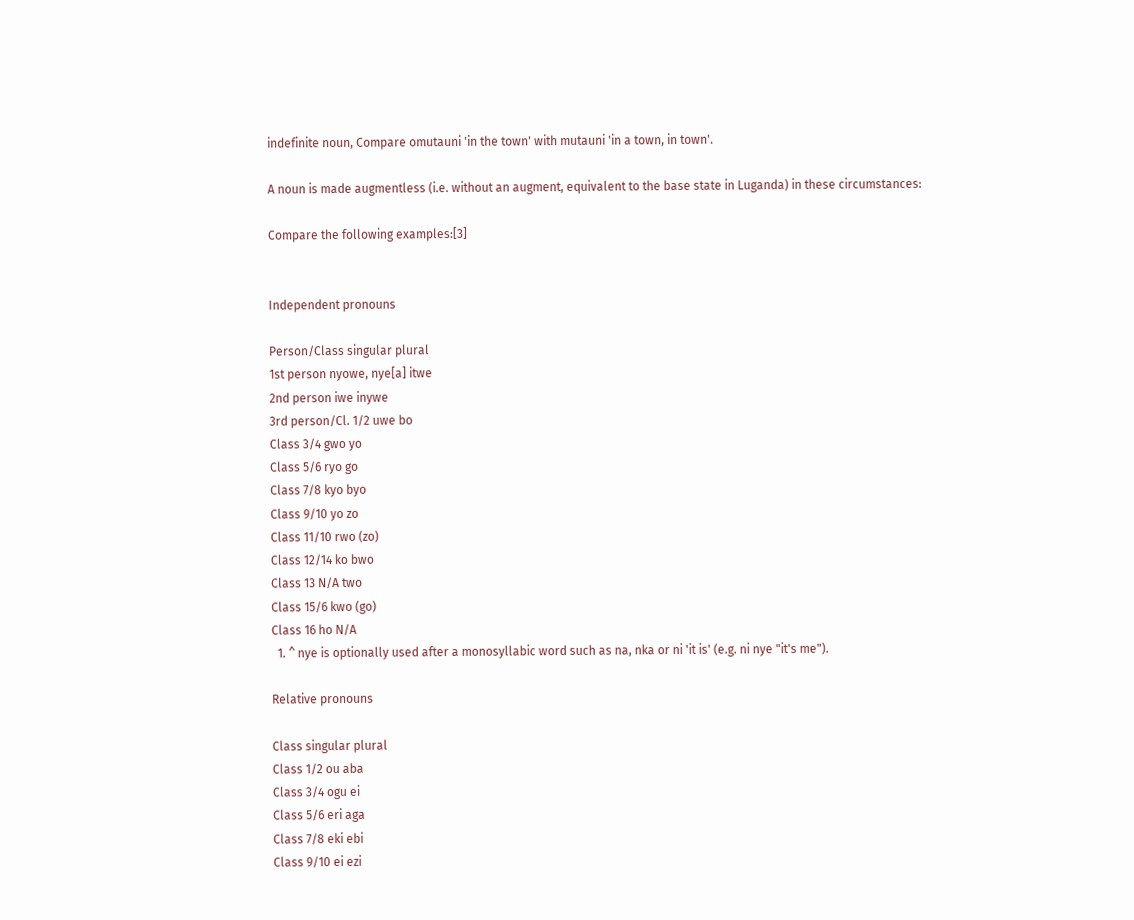indefinite noun, Compare omutauni 'in the town' with mutauni 'in a town, in town'.

A noun is made augmentless (i.e. without an augment, equivalent to the base state in Luganda) in these circumstances:

Compare the following examples:[3]


Independent pronouns

Person/Class singular plural
1st person nyowe, nye[a] itwe
2nd person iwe inywe
3rd person/Cl. 1/2 uwe bo
Class 3/4 gwo yo
Class 5/6 ryo go
Class 7/8 kyo byo
Class 9/10 yo zo
Class 11/10 rwo (zo)
Class 12/14 ko bwo
Class 13 N/A two
Class 15/6 kwo (go)
Class 16 ho N/A
  1. ^ nye is optionally used after a monosyllabic word such as na, nka or ni 'it is' (e.g. ni nye "it's me").

Relative pronouns

Class singular plural
Class 1/2 ou aba
Class 3/4 ogu ei
Class 5/6 eri aga
Class 7/8 eki ebi
Class 9/10 ei ezi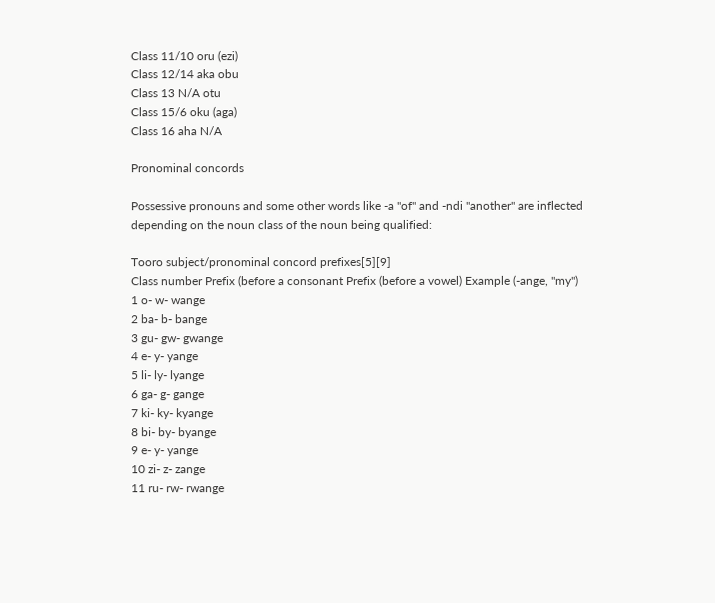Class 11/10 oru (ezi)
Class 12/14 aka obu
Class 13 N/A otu
Class 15/6 oku (aga)
Class 16 aha N/A

Pronominal concords

Possessive pronouns and some other words like -a "of" and -ndi "another" are inflected depending on the noun class of the noun being qualified:

Tooro subject/pronominal concord prefixes[5][9]
Class number Prefix (before a consonant Prefix (before a vowel) Example (-ange, "my")
1 o- w- wange
2 ba- b- bange
3 gu- gw- gwange
4 e- y- yange
5 li- ly- lyange
6 ga- g- gange
7 ki- ky- kyange
8 bi- by- byange
9 e- y- yange
10 zi- z- zange
11 ru- rw- rwange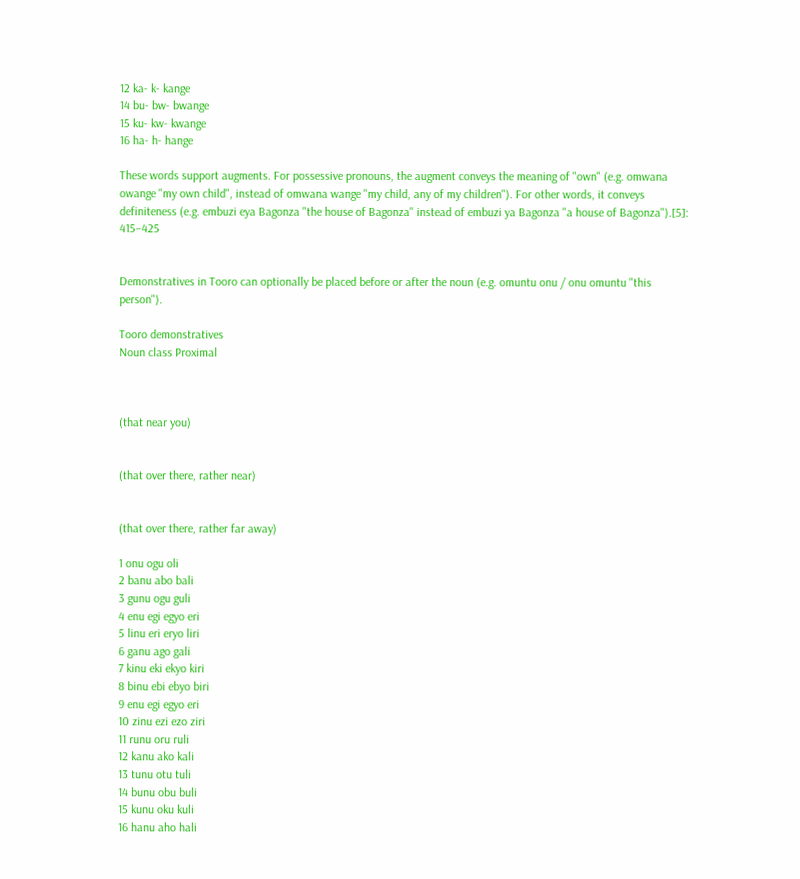12 ka- k- kange
14 bu- bw- bwange
15 ku- kw- kwange
16 ha- h- hange

These words support augments. For possessive pronouns, the augment conveys the meaning of "own" (e.g. omwana owange "my own child", instead of omwana wange "my child, any of my children"). For other words, it conveys definiteness (e.g. embuzi eya Bagonza "the house of Bagonza" instead of embuzi ya Bagonza "a house of Bagonza").[5]: 415–425


Demonstratives in Tooro can optionally be placed before or after the noun (e.g. omuntu onu / onu omuntu "this person").

Tooro demonstratives
Noun class Proximal



(that near you)


(that over there, rather near)


(that over there, rather far away)

1 onu ogu oli
2 banu abo bali
3 gunu ogu guli
4 enu egi egyo eri
5 linu eri eryo liri
6 ganu ago gali
7 kinu eki ekyo kiri
8 binu ebi ebyo biri
9 enu egi egyo eri
10 zinu ezi ezo ziri
11 runu oru ruli
12 kanu ako kali
13 tunu otu tuli
14 bunu obu buli
15 kunu oku kuli
16 hanu aho hali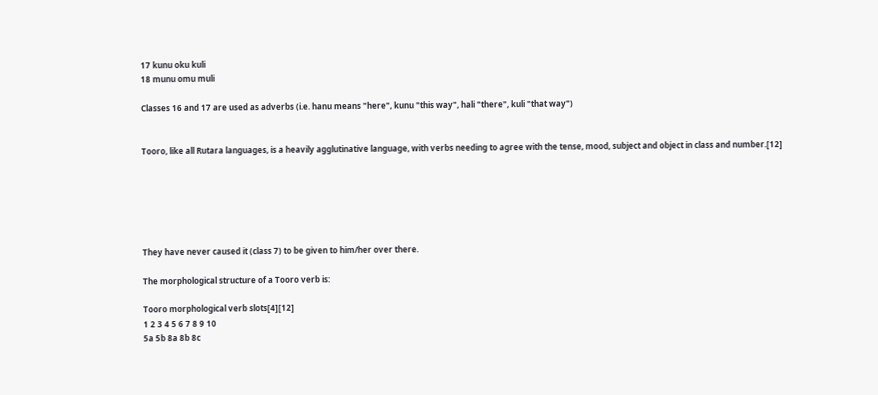17 kunu oku kuli
18 munu omu muli

Classes 16 and 17 are used as adverbs (i.e. hanu means "here", kunu "this way", hali "there", kuli "that way")


Tooro, like all Rutara languages, is a heavily agglutinative language, with verbs needing to agree with the tense, mood, subject and object in class and number.[12]






They have never caused it (class 7) to be given to him/her over there.

The morphological structure of a Tooro verb is:

Tooro morphological verb slots[4][12]
1 2 3 4 5 6 7 8 9 10
5a 5b 8a 8b 8c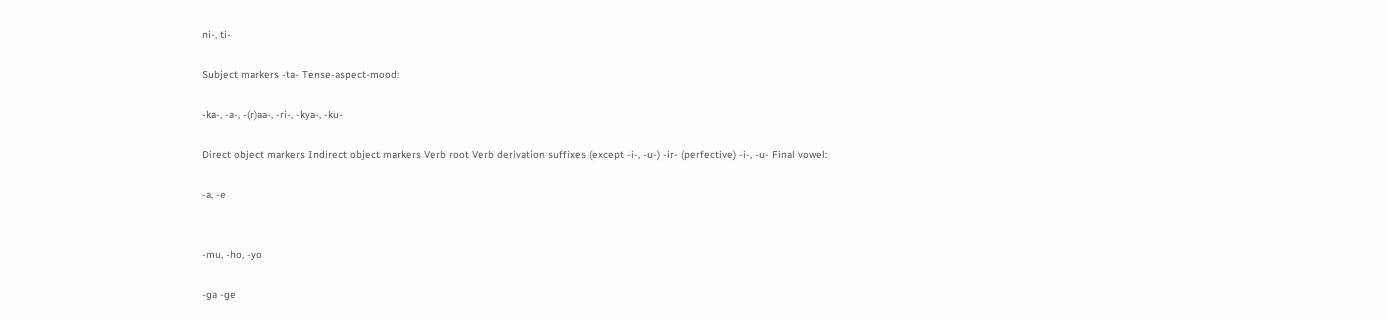ni-, ti-

Subject markers -ta- Tense-aspect-mood:

-ka-, -a-, -(r)aa-, -ri-, -kya-, -ku-

Direct object markers Indirect object markers Verb root Verb derivation suffixes (except -i-, -u-) -ir- (perfective) -i-, -u- Final vowel:

-a, -e


-mu, -ho, -yo

-ga -ge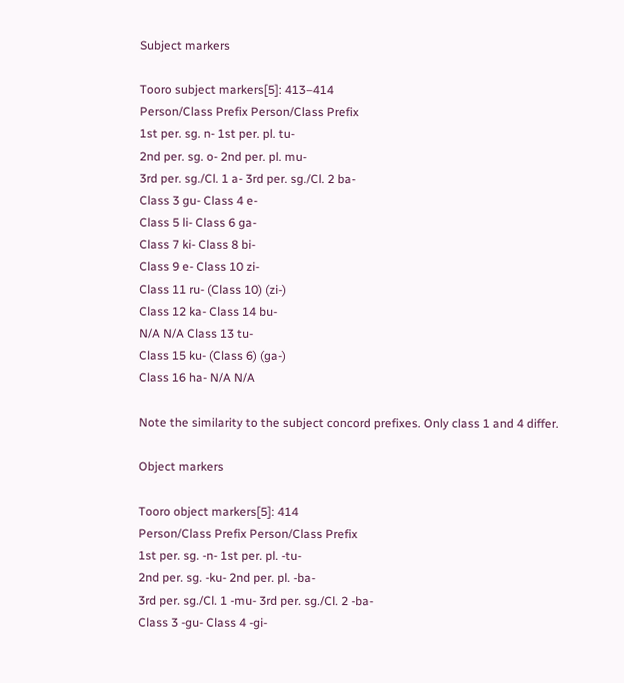Subject markers

Tooro subject markers[5]: 413–414
Person/Class Prefix Person/Class Prefix
1st per. sg. n- 1st per. pl. tu-
2nd per. sg. o- 2nd per. pl. mu-
3rd per. sg./Cl. 1 a- 3rd per. sg./Cl. 2 ba-
Class 3 gu- Class 4 e-
Class 5 li- Class 6 ga-
Class 7 ki- Class 8 bi-
Class 9 e- Class 10 zi-
Class 11 ru- (Class 10) (zi-)
Class 12 ka- Class 14 bu-
N/A N/A Class 13 tu-
Class 15 ku- (Class 6) (ga-)
Class 16 ha- N/A N/A

Note the similarity to the subject concord prefixes. Only class 1 and 4 differ.

Object markers

Tooro object markers[5]: 414
Person/Class Prefix Person/Class Prefix
1st per. sg. -n- 1st per. pl. -tu-
2nd per. sg. -ku- 2nd per. pl. -ba-
3rd per. sg./Cl. 1 -mu- 3rd per. sg./Cl. 2 -ba-
Class 3 -gu- Class 4 -gi-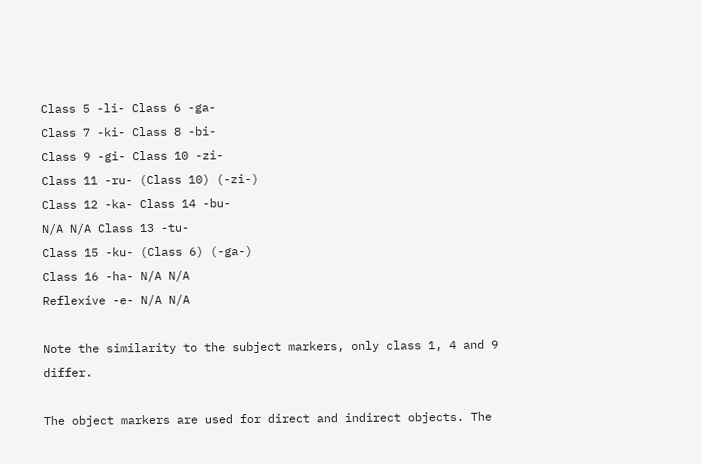Class 5 -li- Class 6 -ga-
Class 7 -ki- Class 8 -bi-
Class 9 -gi- Class 10 -zi-
Class 11 -ru- (Class 10) (-zi-)
Class 12 -ka- Class 14 -bu-
N/A N/A Class 13 -tu-
Class 15 -ku- (Class 6) (-ga-)
Class 16 -ha- N/A N/A
Reflexive -e- N/A N/A

Note the similarity to the subject markers, only class 1, 4 and 9 differ.

The object markers are used for direct and indirect objects. The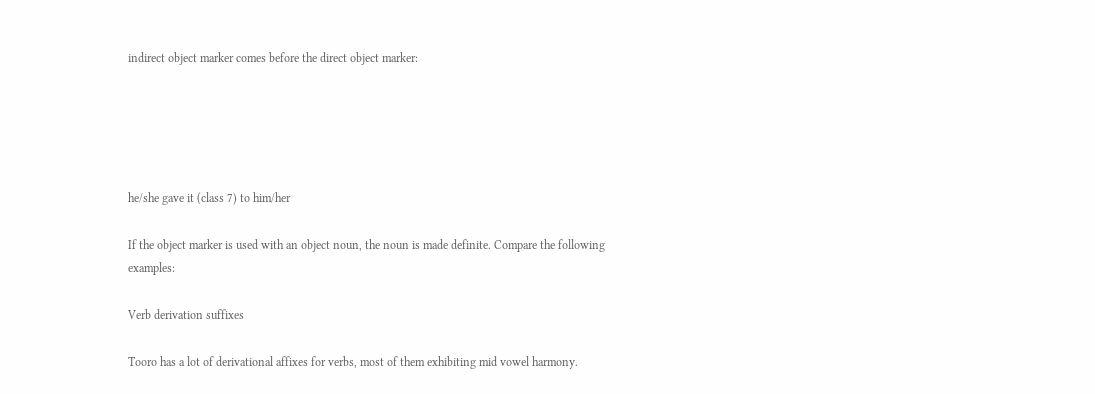indirect object marker comes before the direct object marker:





he/she gave it (class 7) to him/her

If the object marker is used with an object noun, the noun is made definite. Compare the following examples:

Verb derivation suffixes

Tooro has a lot of derivational affixes for verbs, most of them exhibiting mid vowel harmony.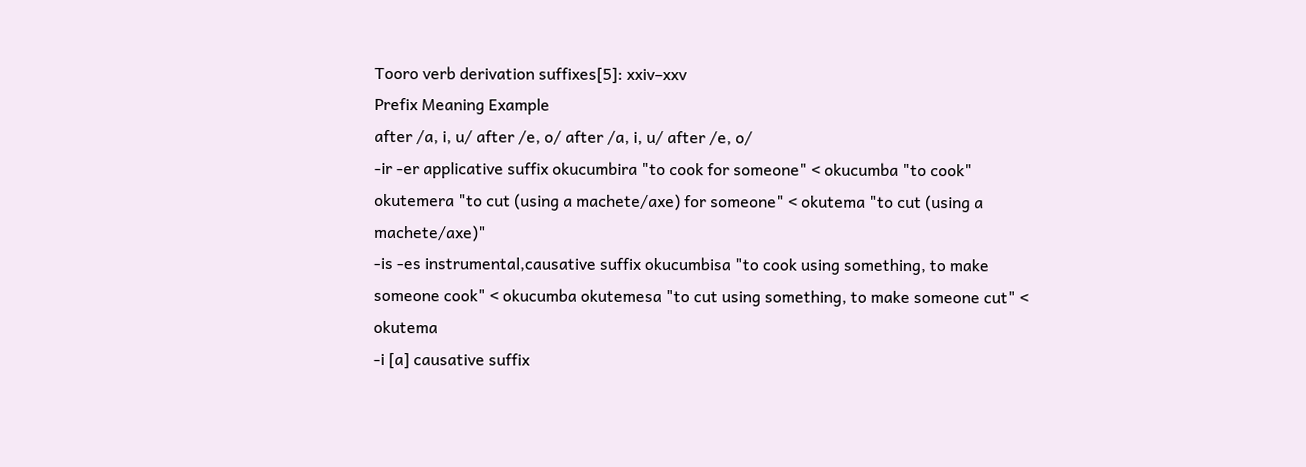Tooro verb derivation suffixes[5]: xxiv–xxv
Prefix Meaning Example
after /a, i, u/ after /e, o/ after /a, i, u/ after /e, o/
-ir -er applicative suffix okucumbira "to cook for someone" < okucumba "to cook" okutemera "to cut (using a machete/axe) for someone" < okutema "to cut (using a machete/axe)"
-is -es instrumental,causative suffix okucumbisa "to cook using something, to make someone cook" < okucumba okutemesa "to cut using something, to make someone cut" < okutema
-i [a] causative suffix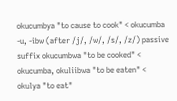okucumbya "to cause to cook" < okucumba
-u, -ibw (after /j/, /w/, /s/, /z/) passive suffix okucumbwa "to be cooked" < okucumba, okuliibwa "to be eaten" < okulya "to eat"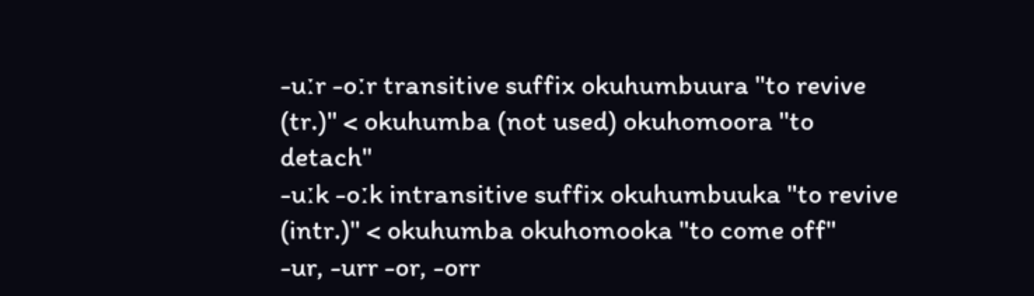-uːr -oːr transitive suffix okuhumbuura "to revive (tr.)" < okuhumba (not used) okuhomoora "to detach"
-uːk -oːk intransitive suffix okuhumbuuka "to revive (intr.)" < okuhumba okuhomooka "to come off"
-ur, -urr -or, -orr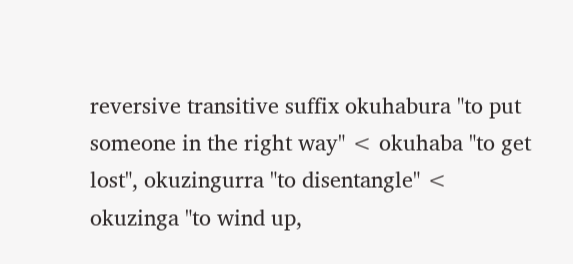reversive transitive suffix okuhabura "to put someone in the right way" < okuhaba "to get lost", okuzingurra "to disentangle" < okuzinga "to wind up,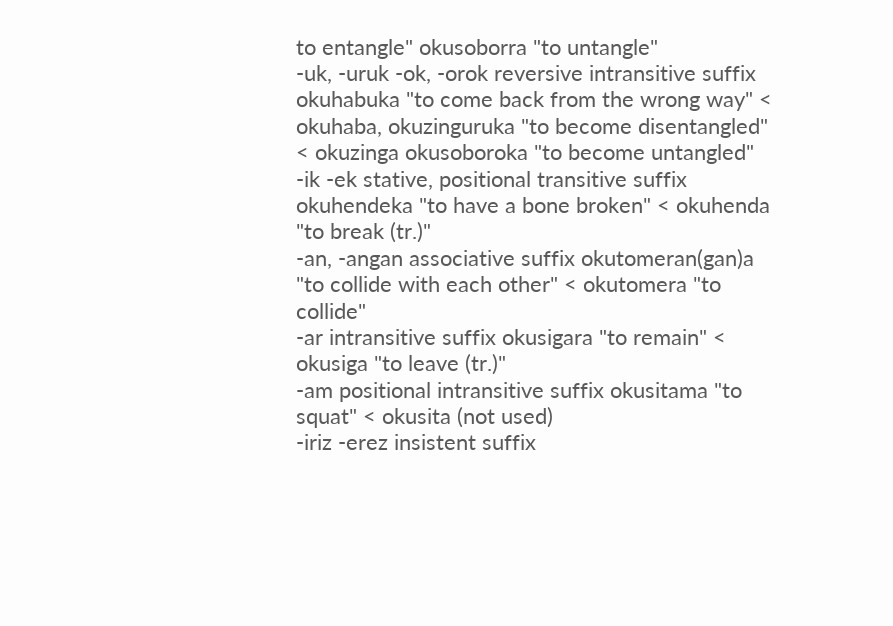to entangle" okusoborra "to untangle"
-uk, -uruk -ok, -orok reversive intransitive suffix okuhabuka "to come back from the wrong way" < okuhaba, okuzinguruka "to become disentangled" < okuzinga okusoboroka "to become untangled"
-ik -ek stative, positional transitive suffix okuhendeka "to have a bone broken" < okuhenda "to break (tr.)"
-an, -angan associative suffix okutomeran(gan)a "to collide with each other" < okutomera "to collide"
-ar intransitive suffix okusigara "to remain" < okusiga "to leave (tr.)"
-am positional intransitive suffix okusitama "to squat" < okusita (not used)
-iriz -erez insistent suffix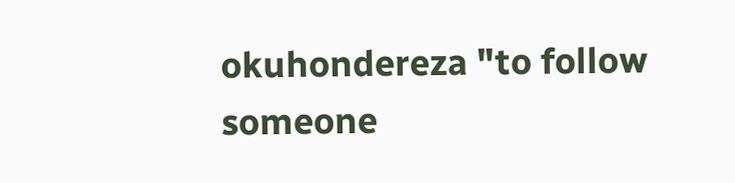okuhondereza "to follow someone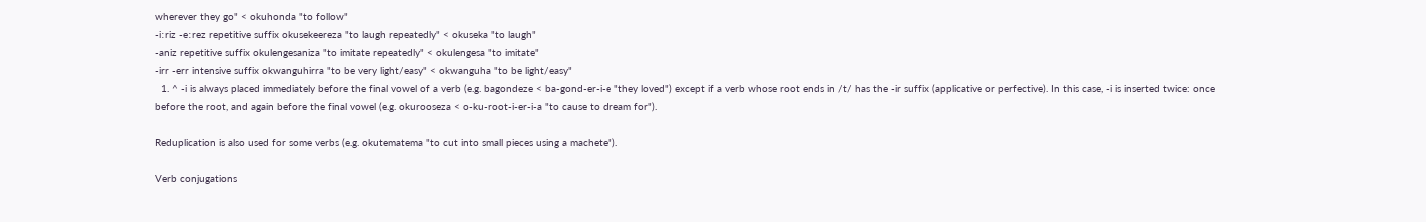wherever they go" < okuhonda "to follow"
-iːriz -eːrez repetitive suffix okusekeereza "to laugh repeatedly" < okuseka "to laugh"
-aniz repetitive suffix okulengesaniza "to imitate repeatedly" < okulengesa "to imitate"
-irr -err intensive suffix okwanguhirra "to be very light/easy" < okwanguha "to be light/easy"
  1. ^ -i is always placed immediately before the final vowel of a verb (e.g. bagondeze < ba-gond-er-i-e "they loved") except if a verb whose root ends in /t/ has the -ir suffix (applicative or perfective). In this case, -i is inserted twice: once before the root, and again before the final vowel (e.g. okurooseza < o-ku-root-i-er-i-a "to cause to dream for").

Reduplication is also used for some verbs (e.g. okutematema "to cut into small pieces using a machete").

Verb conjugations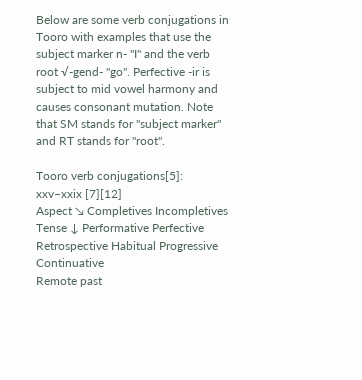Below are some verb conjugations in Tooro with examples that use the subject marker n- "I" and the verb root √-gend- "go". Perfective -ir is subject to mid vowel harmony and causes consonant mutation. Note that SM stands for "subject marker" and RT stands for "root".

Tooro verb conjugations[5]: xxv–xxix [7][12]
Aspect ↘ Completives Incompletives
Tense ↓ Performative Perfective Retrospective Habitual Progressive Continuative
Remote past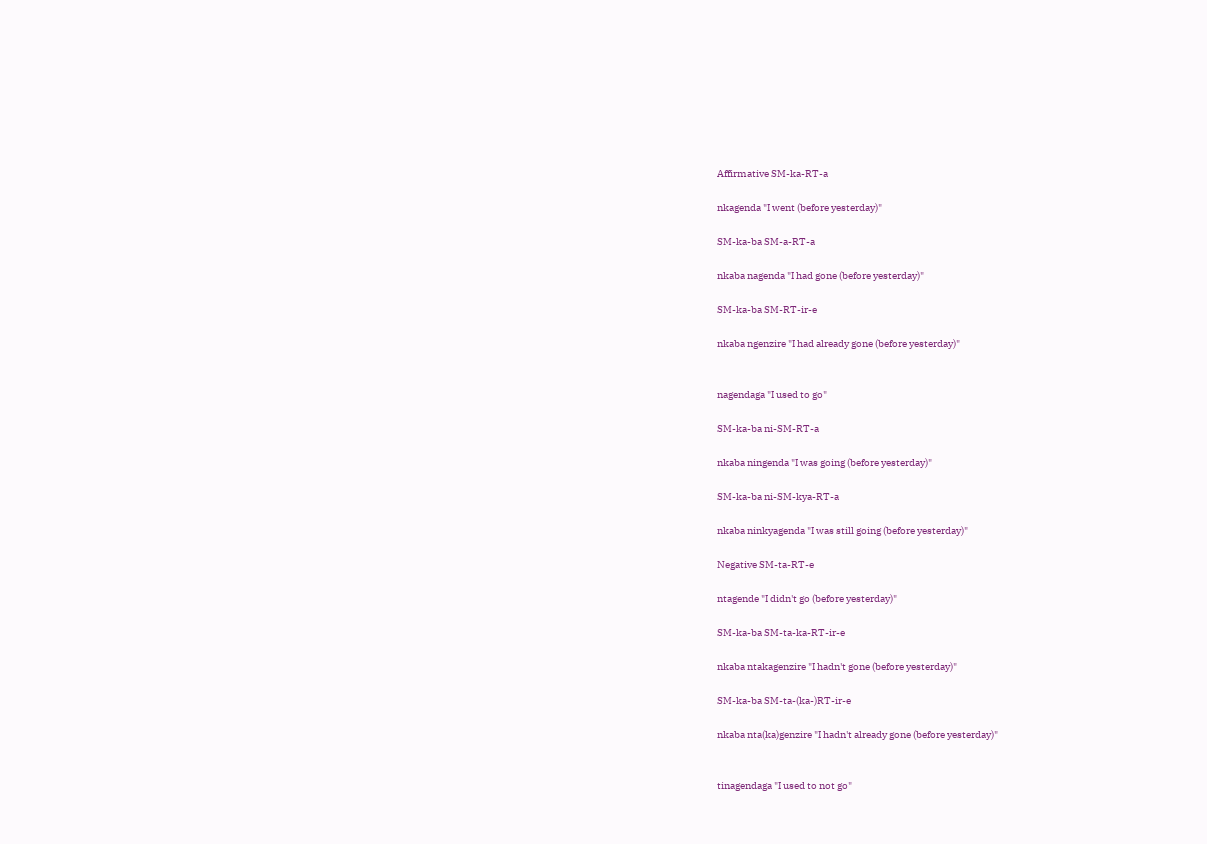Affirmative SM-ka-RT-a

nkagenda "I went (before yesterday)"

SM-ka-ba SM-a-RT-a

nkaba nagenda "I had gone (before yesterday)"

SM-ka-ba SM-RT-ir-e

nkaba ngenzire "I had already gone (before yesterday)"


nagendaga "I used to go"

SM-ka-ba ni-SM-RT-a

nkaba ningenda "I was going (before yesterday)"

SM-ka-ba ni-SM-kya-RT-a

nkaba ninkyagenda "I was still going (before yesterday)"

Negative SM-ta-RT-e

ntagende "I didn't go (before yesterday)"

SM-ka-ba SM-ta-ka-RT-ir-e

nkaba ntakagenzire "I hadn't gone (before yesterday)"

SM-ka-ba SM-ta-(ka-)RT-ir-e

nkaba nta(ka)genzire "I hadn't already gone (before yesterday)"


tinagendaga "I used to not go"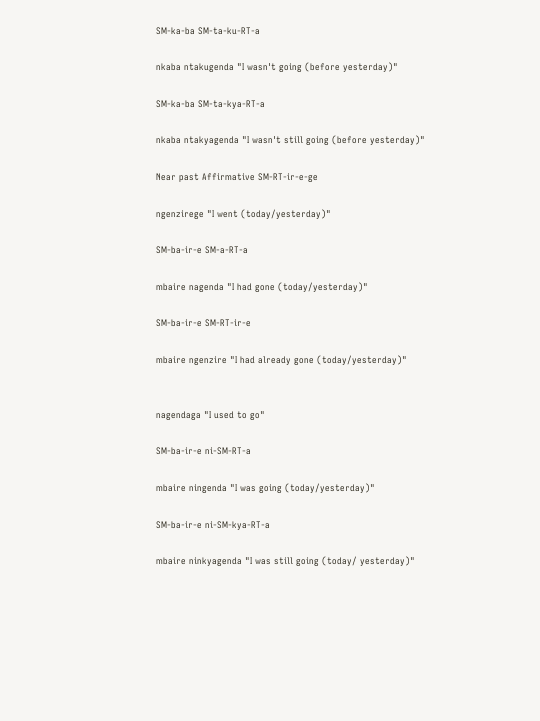SM-ka-ba SM-ta-ku-RT-a

nkaba ntakugenda "I wasn't going (before yesterday)"

SM-ka-ba SM-ta-kya-RT-a

nkaba ntakyagenda "I wasn't still going (before yesterday)"

Near past Affirmative SM-RT-ir-e-ge

ngenzirege "I went (today/yesterday)"

SM-ba-ir-e SM-a-RT-a

mbaire nagenda "I had gone (today/yesterday)"

SM-ba-ir-e SM-RT-ir-e

mbaire ngenzire "I had already gone (today/yesterday)"


nagendaga "I used to go"

SM-ba-ir-e ni-SM-RT-a

mbaire ningenda "I was going (today/yesterday)"

SM-ba-ir-e ni-SM-kya-RT-a

mbaire ninkyagenda "I was still going (today/ yesterday)"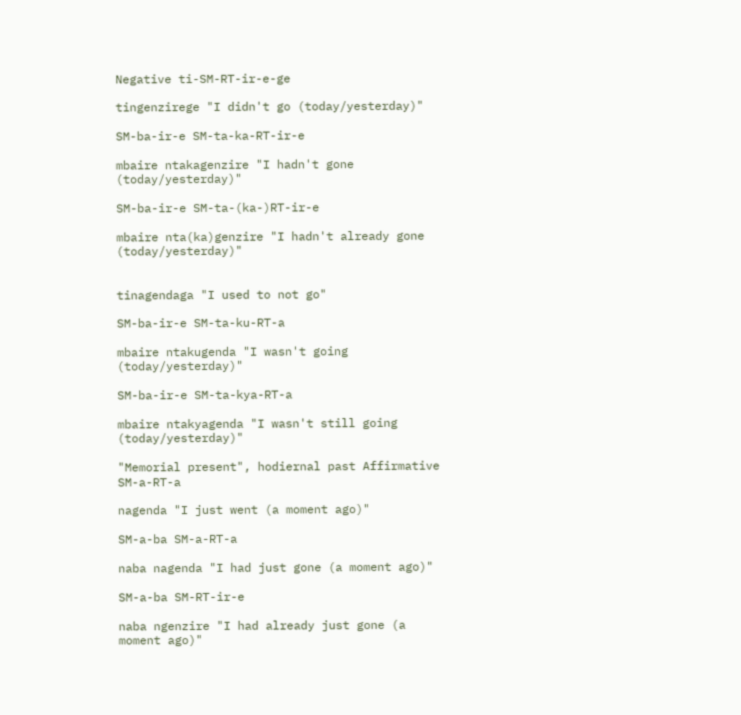Negative ti-SM-RT-ir-e-ge

tingenzirege "I didn't go (today/yesterday)"

SM-ba-ir-e SM-ta-ka-RT-ir-e

mbaire ntakagenzire "I hadn't gone (today/yesterday)"

SM-ba-ir-e SM-ta-(ka-)RT-ir-e

mbaire nta(ka)genzire "I hadn't already gone (today/yesterday)"


tinagendaga "I used to not go"

SM-ba-ir-e SM-ta-ku-RT-a

mbaire ntakugenda "I wasn't going (today/yesterday)"

SM-ba-ir-e SM-ta-kya-RT-a

mbaire ntakyagenda "I wasn't still going (today/yesterday)"

"Memorial present", hodiernal past Affirmative SM-a-RT-a

nagenda "I just went (a moment ago)"

SM-a-ba SM-a-RT-a

naba nagenda "I had just gone (a moment ago)"

SM-a-ba SM-RT-ir-e

naba ngenzire "I had already just gone (a moment ago)"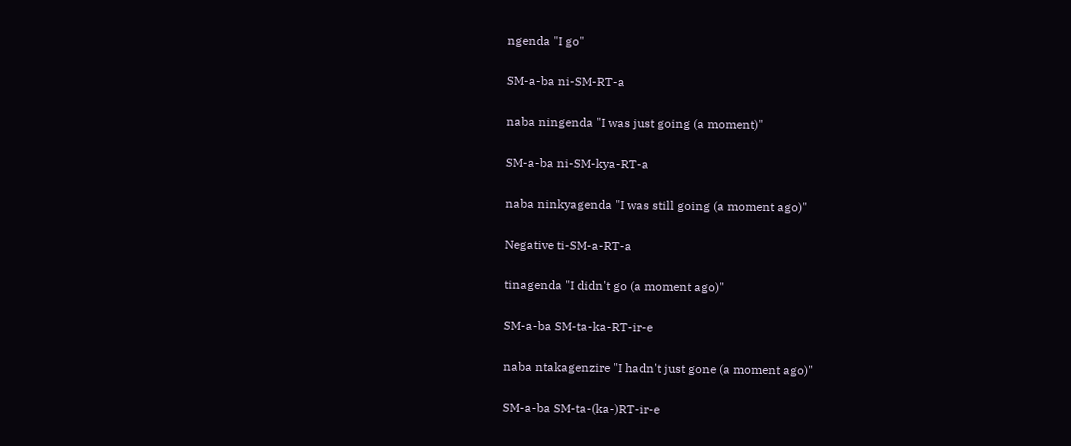ngenda "I go"

SM-a-ba ni-SM-RT-a

naba ningenda "I was just going (a moment)"

SM-a-ba ni-SM-kya-RT-a

naba ninkyagenda "I was still going (a moment ago)"

Negative ti-SM-a-RT-a

tinagenda "I didn't go (a moment ago)"

SM-a-ba SM-ta-ka-RT-ir-e

naba ntakagenzire "I hadn't just gone (a moment ago)"

SM-a-ba SM-ta-(ka-)RT-ir-e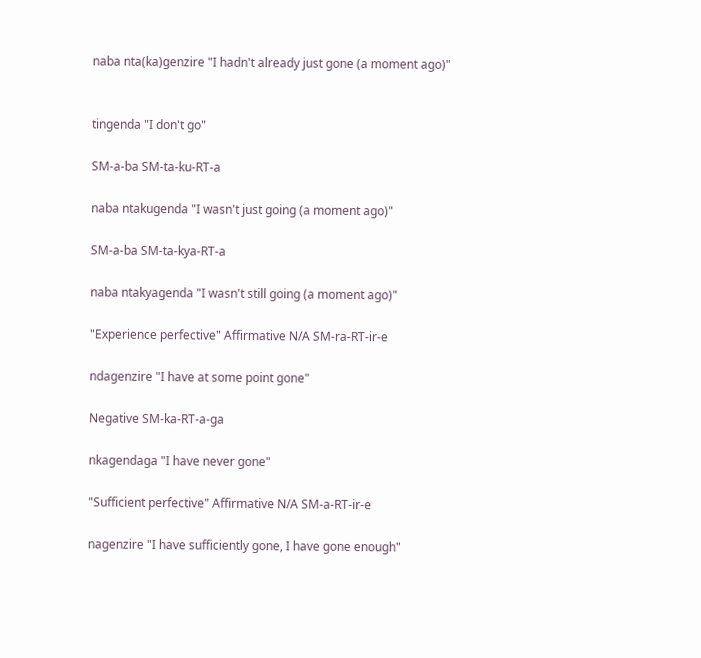naba nta(ka)genzire "I hadn't already just gone (a moment ago)"


tingenda "I don't go"

SM-a-ba SM-ta-ku-RT-a

naba ntakugenda "I wasn't just going (a moment ago)"

SM-a-ba SM-ta-kya-RT-a

naba ntakyagenda "I wasn't still going (a moment ago)"

"Experience perfective" Affirmative N/A SM-ra-RT-ir-e

ndagenzire "I have at some point gone"

Negative SM-ka-RT-a-ga

nkagendaga "I have never gone"

"Sufficient perfective" Affirmative N/A SM-a-RT-ir-e

nagenzire "I have sufficiently gone, I have gone enough"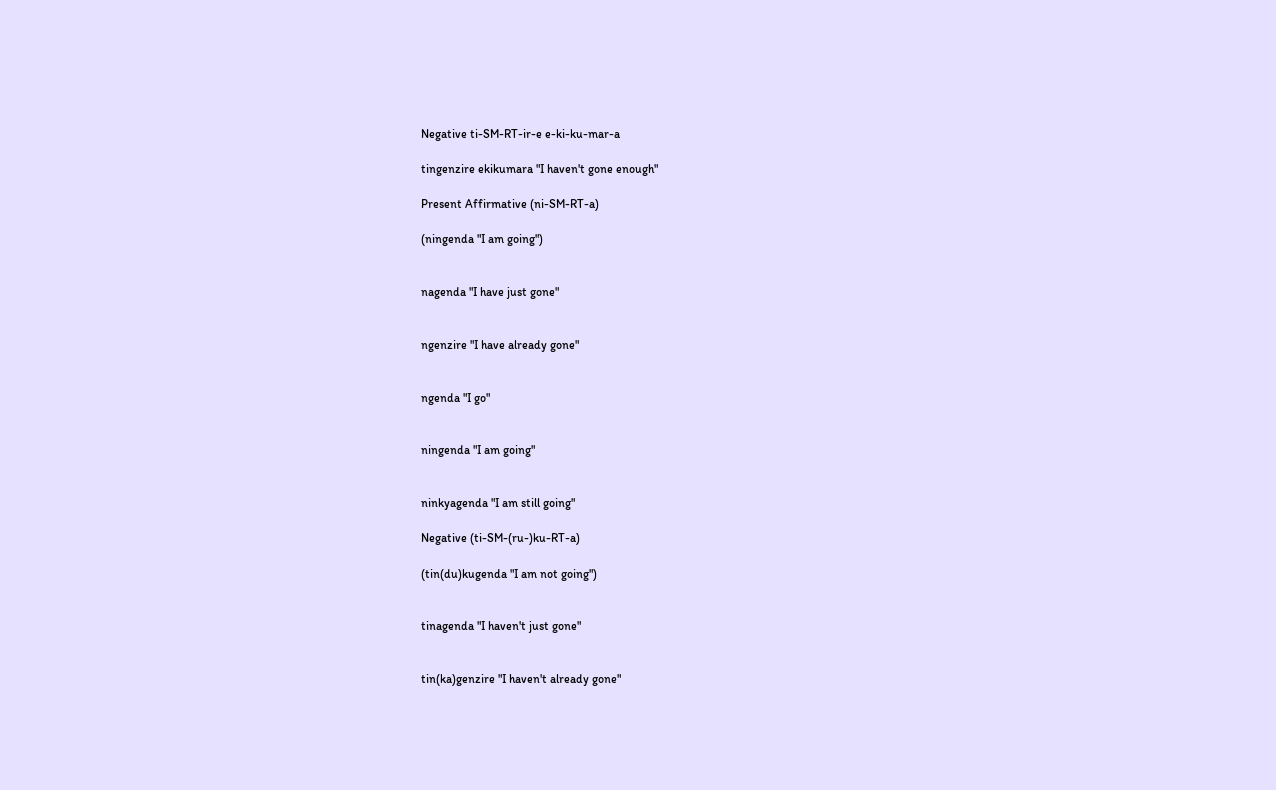Negative ti-SM-RT-ir-e e-ki-ku-mar-a

tingenzire ekikumara "I haven't gone enough"

Present Affirmative (ni-SM-RT-a)

(ningenda "I am going")


nagenda "I have just gone"


ngenzire "I have already gone"


ngenda "I go"


ningenda "I am going"


ninkyagenda "I am still going"

Negative (ti-SM-(ru-)ku-RT-a)

(tin(du)kugenda "I am not going")


tinagenda "I haven't just gone"


tin(ka)genzire "I haven't already gone"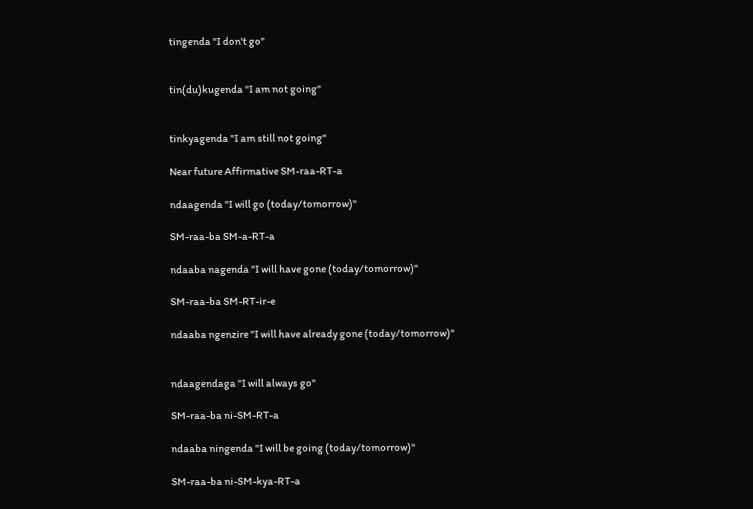tingenda "I don't go"


tin(du)kugenda "I am not going"


tinkyagenda "I am still not going"

Near future Affirmative SM-raa-RT-a

ndaagenda "I will go (today/tomorrow)"

SM-raa-ba SM-a-RT-a

ndaaba nagenda "I will have gone (today/tomorrow)"

SM-raa-ba SM-RT-ir-e

ndaaba ngenzire "I will have already gone (today/tomorrow)"


ndaagendaga "I will always go"

SM-raa-ba ni-SM-RT-a

ndaaba ningenda "I will be going (today/tomorrow)"

SM-raa-ba ni-SM-kya-RT-a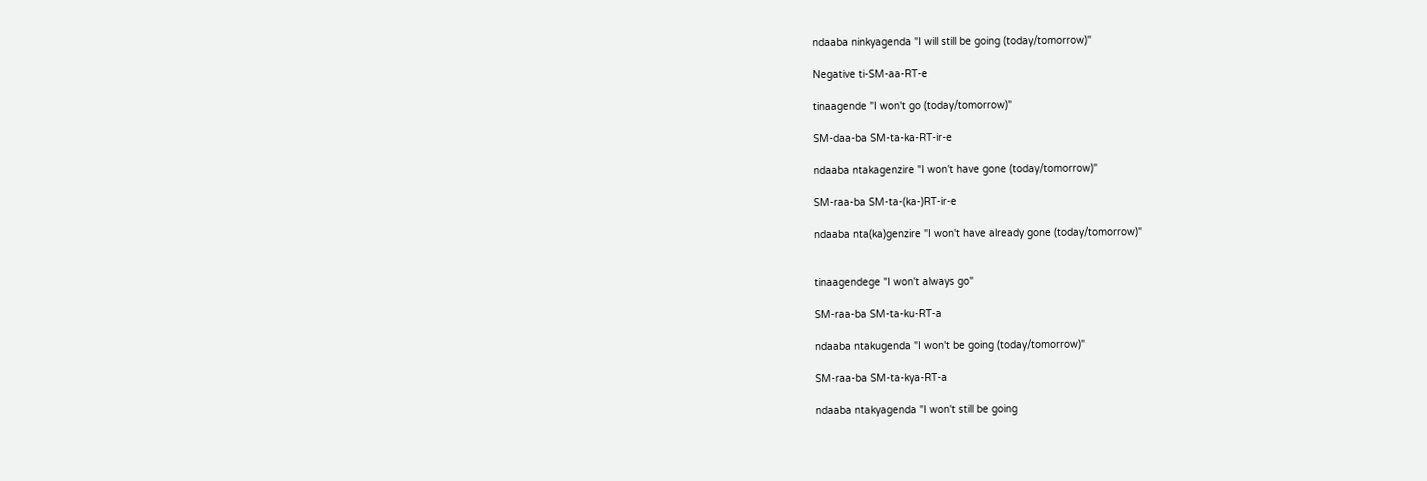ndaaba ninkyagenda "I will still be going (today/tomorrow)"

Negative ti-SM-aa-RT-e

tinaagende "I won't go (today/tomorrow)"

SM-daa-ba SM-ta-ka-RT-ir-e

ndaaba ntakagenzire "I won't have gone (today/tomorrow)"

SM-raa-ba SM-ta-(ka-)RT-ir-e

ndaaba nta(ka)genzire "I won't have already gone (today/tomorrow)"


tinaagendege "I won't always go"

SM-raa-ba SM-ta-ku-RT-a

ndaaba ntakugenda "I won't be going (today/tomorrow)"

SM-raa-ba SM-ta-kya-RT-a

ndaaba ntakyagenda "I won't still be going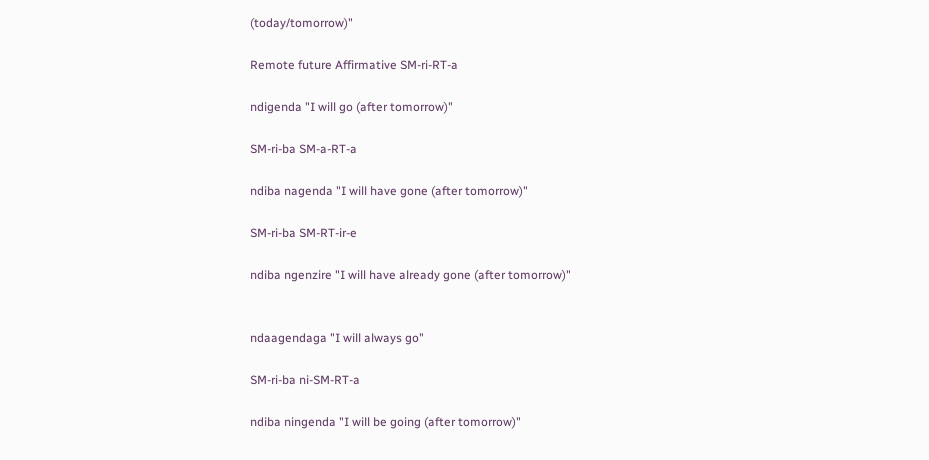(today/tomorrow)"

Remote future Affirmative SM-ri-RT-a

ndigenda "I will go (after tomorrow)"

SM-ri-ba SM-a-RT-a

ndiba nagenda "I will have gone (after tomorrow)"

SM-ri-ba SM-RT-ir-e

ndiba ngenzire "I will have already gone (after tomorrow)"


ndaagendaga "I will always go"

SM-ri-ba ni-SM-RT-a

ndiba ningenda "I will be going (after tomorrow)"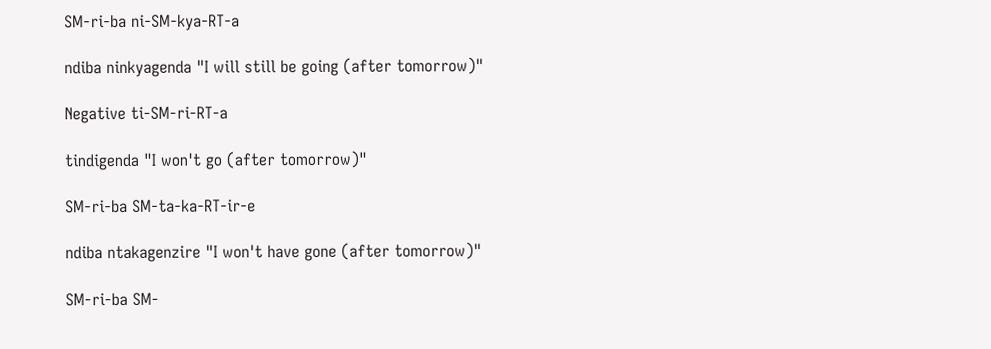SM-ri-ba ni-SM-kya-RT-a

ndiba ninkyagenda "I will still be going (after tomorrow)"

Negative ti-SM-ri-RT-a

tindigenda "I won't go (after tomorrow)"

SM-ri-ba SM-ta-ka-RT-ir-e

ndiba ntakagenzire "I won't have gone (after tomorrow)"

SM-ri-ba SM-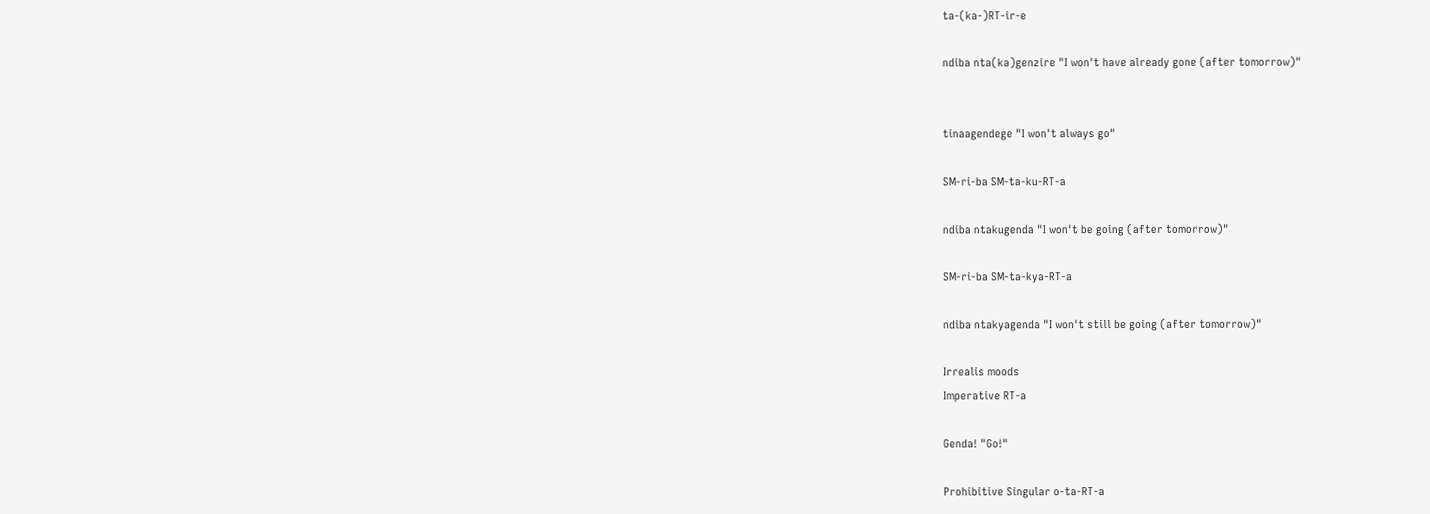ta-(ka-)RT-ir-e

ndiba nta(ka)genzire "I won't have already gone (after tomorrow)"


tinaagendege "I won't always go"

SM-ri-ba SM-ta-ku-RT-a

ndiba ntakugenda "I won't be going (after tomorrow)"

SM-ri-ba SM-ta-kya-RT-a

ndiba ntakyagenda "I won't still be going (after tomorrow)"

Irrealis moods
Imperative RT-a

Genda! "Go!"

Prohibitive Singular o-ta-RT-a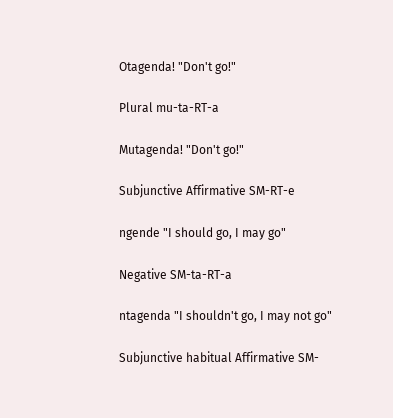Otagenda! "Don't go!"

Plural mu-ta-RT-a

Mutagenda! "Don't go!"

Subjunctive Affirmative SM-RT-e

ngende "I should go, I may go"

Negative SM-ta-RT-a

ntagenda "I shouldn't go, I may not go"

Subjunctive habitual Affirmative SM-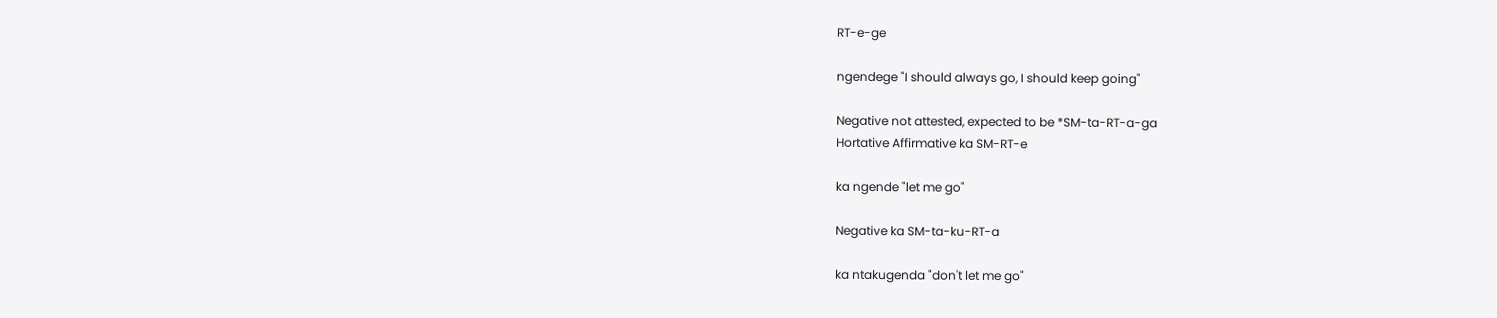RT-e-ge

ngendege "I should always go, I should keep going"

Negative not attested, expected to be *SM-ta-RT-a-ga
Hortative Affirmative ka SM-RT-e

ka ngende "let me go"

Negative ka SM-ta-ku-RT-a

ka ntakugenda "don't let me go"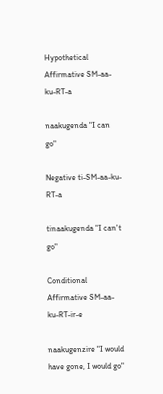Hypothetical Affirmative SM-aa-ku-RT-a

naakugenda "I can go"

Negative ti-SM-aa-ku-RT-a

tinaakugenda "I can't go"

Conditional Affirmative SM-aa-ku-RT-ir-e

naakugenzire "I would have gone, I would go"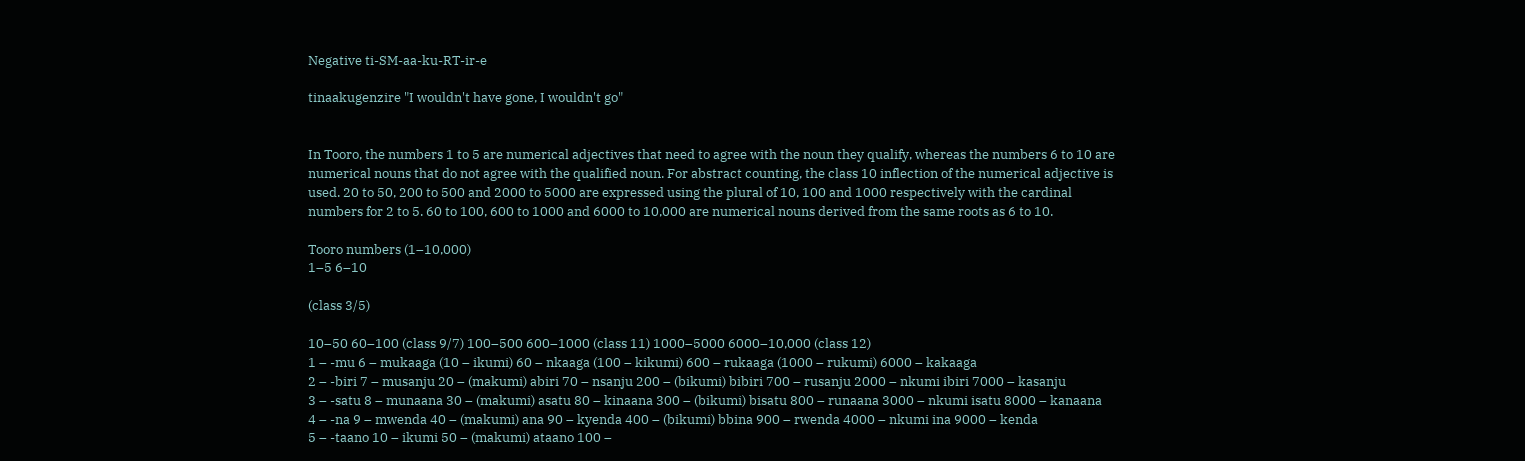Negative ti-SM-aa-ku-RT-ir-e

tinaakugenzire "I wouldn't have gone, I wouldn't go"


In Tooro, the numbers 1 to 5 are numerical adjectives that need to agree with the noun they qualify, whereas the numbers 6 to 10 are numerical nouns that do not agree with the qualified noun. For abstract counting, the class 10 inflection of the numerical adjective is used. 20 to 50, 200 to 500 and 2000 to 5000 are expressed using the plural of 10, 100 and 1000 respectively with the cardinal numbers for 2 to 5. 60 to 100, 600 to 1000 and 6000 to 10,000 are numerical nouns derived from the same roots as 6 to 10.

Tooro numbers (1–10,000)
1–5 6–10

(class 3/5)

10–50 60–100 (class 9/7) 100–500 600–1000 (class 11) 1000–5000 6000–10,000 (class 12)
1 – -mu 6 – mukaaga (10 – ikumi) 60 – nkaaga (100 – kikumi) 600 – rukaaga (1000 – rukumi) 6000 – kakaaga
2 – -biri 7 – musanju 20 – (makumi) abiri 70 – nsanju 200 – (bikumi) bibiri 700 – rusanju 2000 – nkumi ibiri 7000 – kasanju
3 – -satu 8 – munaana 30 – (makumi) asatu 80 – kinaana 300 – (bikumi) bisatu 800 – runaana 3000 – nkumi isatu 8000 – kanaana
4 – -na 9 – mwenda 40 – (makumi) ana 90 – kyenda 400 – (bikumi) bbina 900 – rwenda 4000 – nkumi ina 9000 – kenda
5 – -taano 10 – ikumi 50 – (makumi) ataano 100 –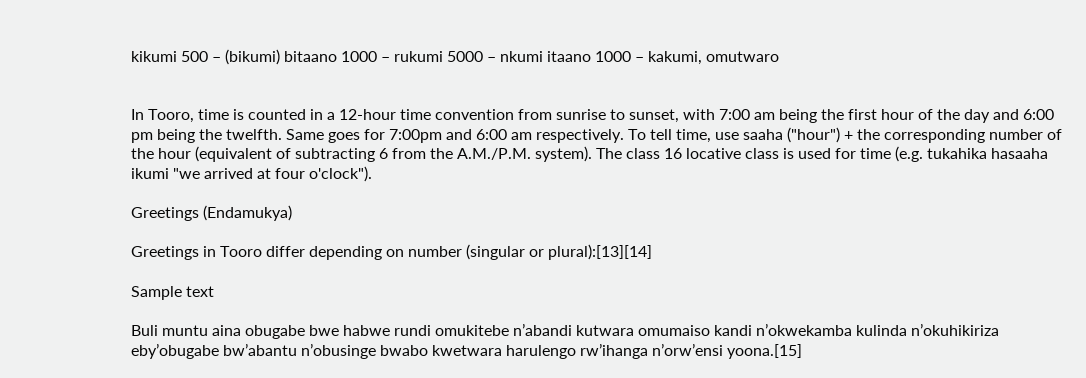kikumi 500 – (bikumi) bitaano 1000 – rukumi 5000 – nkumi itaano 1000 – kakumi, omutwaro


In Tooro, time is counted in a 12-hour time convention from sunrise to sunset, with 7:00 am being the first hour of the day and 6:00 pm being the twelfth. Same goes for 7:00pm and 6:00 am respectively. To tell time, use saaha ("hour") + the corresponding number of the hour (equivalent of subtracting 6 from the A.M./P.M. system). The class 16 locative class is used for time (e.g. tukahika hasaaha ikumi "we arrived at four o'clock").

Greetings (Endamukya)

Greetings in Tooro differ depending on number (singular or plural):[13][14]

Sample text

Buli muntu aina obugabe bwe habwe rundi omukitebe n’abandi kutwara omumaiso kandi n’okwekamba kulinda n’okuhikiriza eby’obugabe bw’abantu n’obusinge bwabo kwetwara harulengo rw’ihanga n’orw’ensi yoona.[15]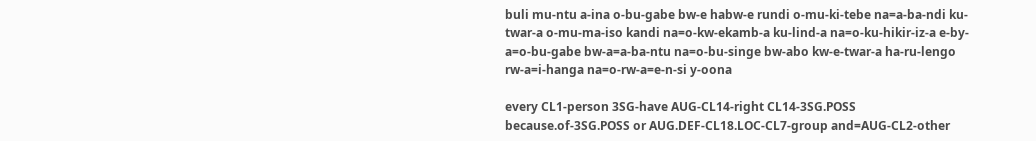buli mu-ntu a-ina o-bu-gabe bw-e habw-e rundi o-mu-ki-tebe na=a-ba-ndi ku-twar-a o-mu-ma-iso kandi na=o-kw-ekamb-a ku-lind-a na=o-ku-hikir-iz-a e-by-a=o-bu-gabe bw-a=a-ba-ntu na=o-bu-singe bw-abo kw-e-twar-a ha-ru-lengo rw-a=i-hanga na=o-rw-a=e-n-si y-oona

every CL1-person 3SG-have AUG-CL14-right CL14-3SG.POSS because.of-3SG.POSS or AUG.DEF-CL18.LOC-CL7-group and=AUG-CL2-other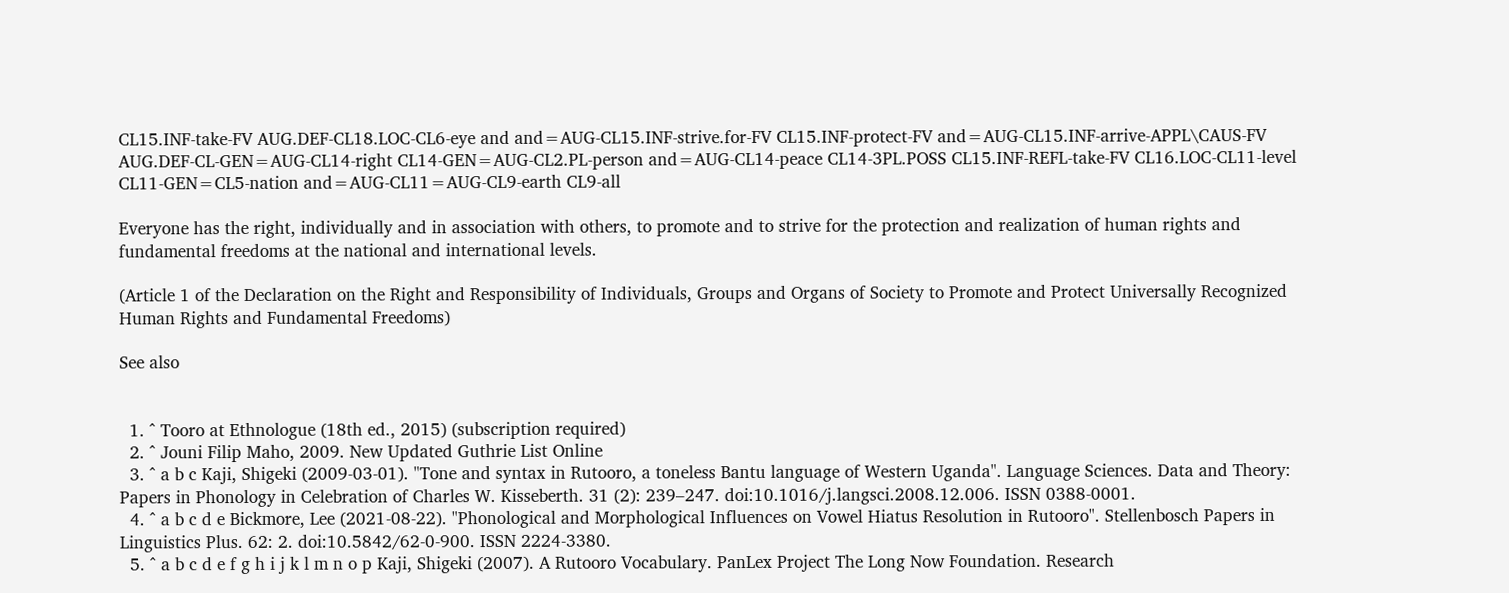CL15.INF-take-FV AUG.DEF-CL18.LOC-CL6-eye and and=AUG-CL15.INF-strive.for-FV CL15.INF-protect-FV and=AUG-CL15.INF-arrive-APPL\CAUS-FV AUG.DEF-CL-GEN=AUG-CL14-right CL14-GEN=AUG-CL2.PL-person and=AUG-CL14-peace CL14-3PL.POSS CL15.INF-REFL-take-FV CL16.LOC-CL11-level CL11-GEN=CL5-nation and=AUG-CL11=AUG-CL9-earth CL9-all

Everyone has the right, individually and in association with others, to promote and to strive for the protection and realization of human rights and fundamental freedoms at the national and international levels.

(Article 1 of the Declaration on the Right and Responsibility of Individuals, Groups and Organs of Society to Promote and Protect Universally Recognized Human Rights and Fundamental Freedoms)

See also


  1. ^ Tooro at Ethnologue (18th ed., 2015) (subscription required)
  2. ^ Jouni Filip Maho, 2009. New Updated Guthrie List Online
  3. ^ a b c Kaji, Shigeki (2009-03-01). "Tone and syntax in Rutooro, a toneless Bantu language of Western Uganda". Language Sciences. Data and Theory: Papers in Phonology in Celebration of Charles W. Kisseberth. 31 (2): 239–247. doi:10.1016/j.langsci.2008.12.006. ISSN 0388-0001.
  4. ^ a b c d e Bickmore, Lee (2021-08-22). "Phonological and Morphological Influences on Vowel Hiatus Resolution in Rutooro". Stellenbosch Papers in Linguistics Plus. 62: 2. doi:10.5842/62-0-900. ISSN 2224-3380.
  5. ^ a b c d e f g h i j k l m n o p Kaji, Shigeki (2007). A Rutooro Vocabulary. PanLex Project The Long Now Foundation. Research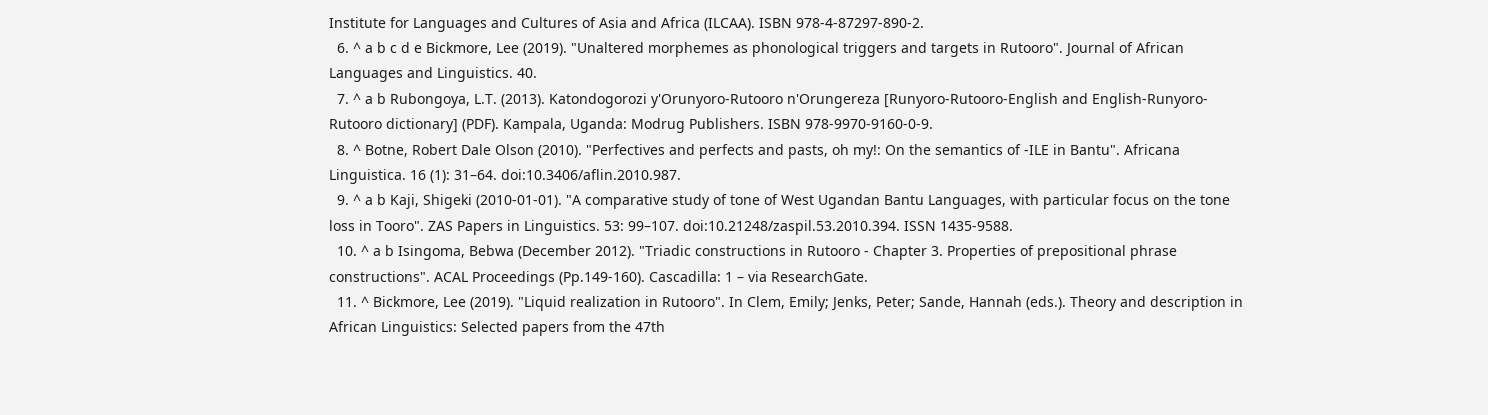Institute for Languages and Cultures of Asia and Africa (ILCAA). ISBN 978-4-87297-890-2.
  6. ^ a b c d e Bickmore, Lee (2019). "Unaltered morphemes as phonological triggers and targets in Rutooro". Journal of African Languages and Linguistics. 40.
  7. ^ a b Rubongoya, L.T. (2013). Katondogorozi y'Orunyoro-Rutooro n'Orungereza [Runyoro-Rutooro-English and English-Runyoro-Rutooro dictionary] (PDF). Kampala, Uganda: Modrug Publishers. ISBN 978-9970-9160-0-9.
  8. ^ Botne, Robert Dale Olson (2010). "Perfectives and perfects and pasts, oh my!: On the semantics of -ILE in Bantu". Africana Linguistica. 16 (1): 31–64. doi:10.3406/aflin.2010.987.
  9. ^ a b Kaji, Shigeki (2010-01-01). "A comparative study of tone of West Ugandan Bantu Languages, with particular focus on the tone loss in Tooro". ZAS Papers in Linguistics. 53: 99–107. doi:10.21248/zaspil.53.2010.394. ISSN 1435-9588.
  10. ^ a b Isingoma, Bebwa (December 2012). "Triadic constructions in Rutooro - Chapter 3. Properties of prepositional phrase constructions". ACAL Proceedings (Pp.149-160). Cascadilla: 1 – via ResearchGate.
  11. ^ Bickmore, Lee (2019). "Liquid realization in Rutooro". In Clem, Emily; Jenks, Peter; Sande, Hannah (eds.). Theory and description in African Linguistics: Selected papers from the 47th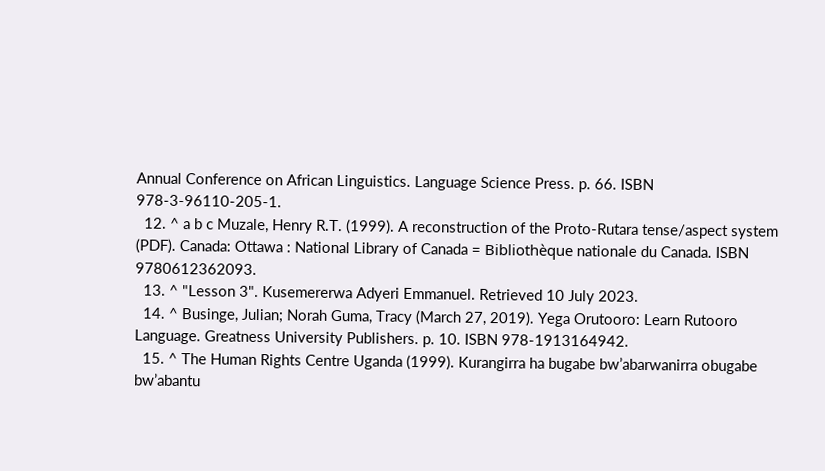Annual Conference on African Linguistics. Language Science Press. p. 66. ISBN 978-3-96110-205-1.
  12. ^ a b c Muzale, Henry R.T. (1999). A reconstruction of the Proto-Rutara tense/aspect system (PDF). Canada: Ottawa : National Library of Canada = Bibliothèque nationale du Canada. ISBN 9780612362093.
  13. ^ "Lesson 3". Kusemererwa Adyeri Emmanuel. Retrieved 10 July 2023.
  14. ^ Businge, Julian; Norah Guma, Tracy (March 27, 2019). Yega Orutooro: Learn Rutooro Language. Greatness University Publishers. p. 10. ISBN 978-1913164942.
  15. ^ The Human Rights Centre Uganda (1999). Kurangirra ha bugabe bw’abarwanirra obugabe bw’abantu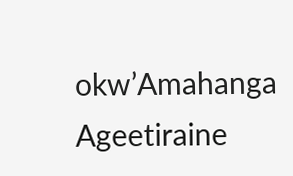okw’Amahanga Ageetiraine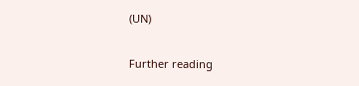(UN)

Further reading